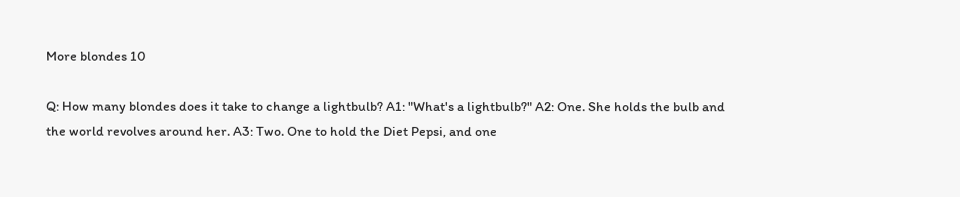More blondes 10

Q: How many blondes does it take to change a lightbulb? A1: "What's a lightbulb?" A2: One. She holds the bulb and the world revolves around her. A3: Two. One to hold the Diet Pepsi, and one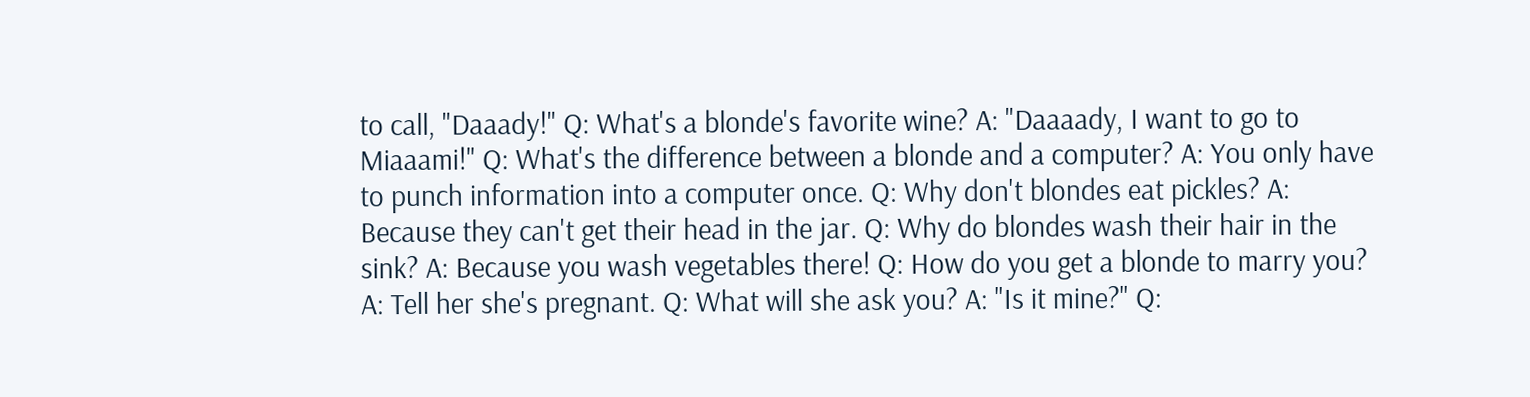to call, "Daaady!" Q: What's a blonde's favorite wine? A: "Daaaady, I want to go to Miaaami!" Q: What's the difference between a blonde and a computer? A: You only have to punch information into a computer once. Q: Why don't blondes eat pickles? A: Because they can't get their head in the jar. Q: Why do blondes wash their hair in the sink? A: Because you wash vegetables there! Q: How do you get a blonde to marry you? A: Tell her she's pregnant. Q: What will she ask you? A: "Is it mine?" Q: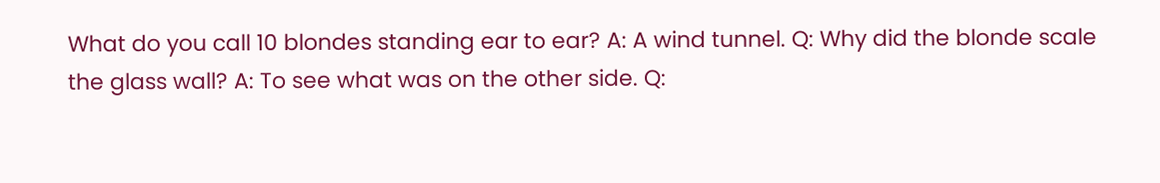What do you call 10 blondes standing ear to ear? A: A wind tunnel. Q: Why did the blonde scale the glass wall? A: To see what was on the other side. Q: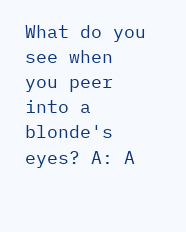What do you see when you peer into a blonde's eyes? A: A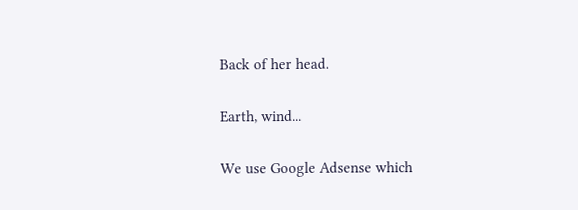Back of her head.

Earth, wind...

We use Google Adsense which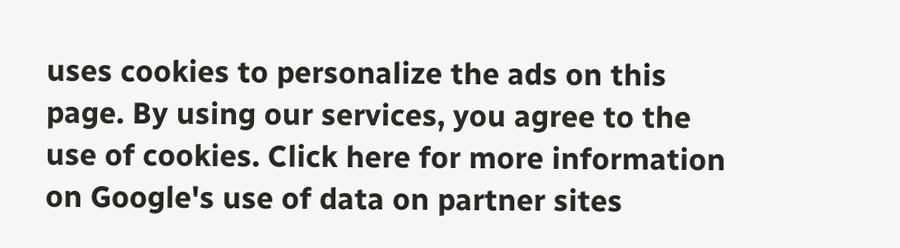uses cookies to personalize the ads on this page. By using our services, you agree to the use of cookies. Click here for more information on Google's use of data on partner sites